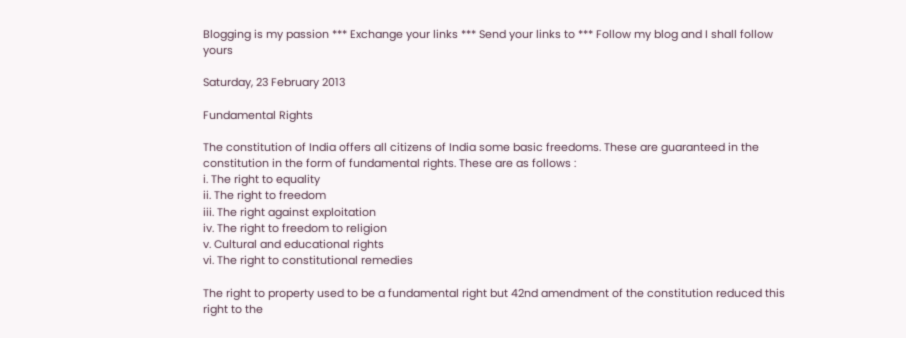Blogging is my passion *** Exchange your links *** Send your links to *** Follow my blog and I shall follow yours

Saturday, 23 February 2013

Fundamental Rights

The constitution of India offers all citizens of India some basic freedoms. These are guaranteed in the constitution in the form of fundamental rights. These are as follows :
i. The right to equality
ii. The right to freedom
iii. The right against exploitation
iv. The right to freedom to religion
v. Cultural and educational rights
vi. The right to constitutional remedies

The right to property used to be a fundamental right but 42nd amendment of the constitution reduced this right to the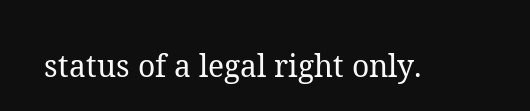status of a legal right only.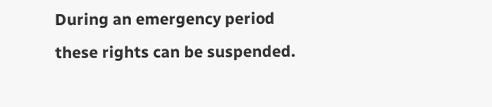During an emergency period these rights can be suspended.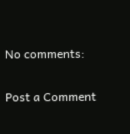No comments:

Post a Comment